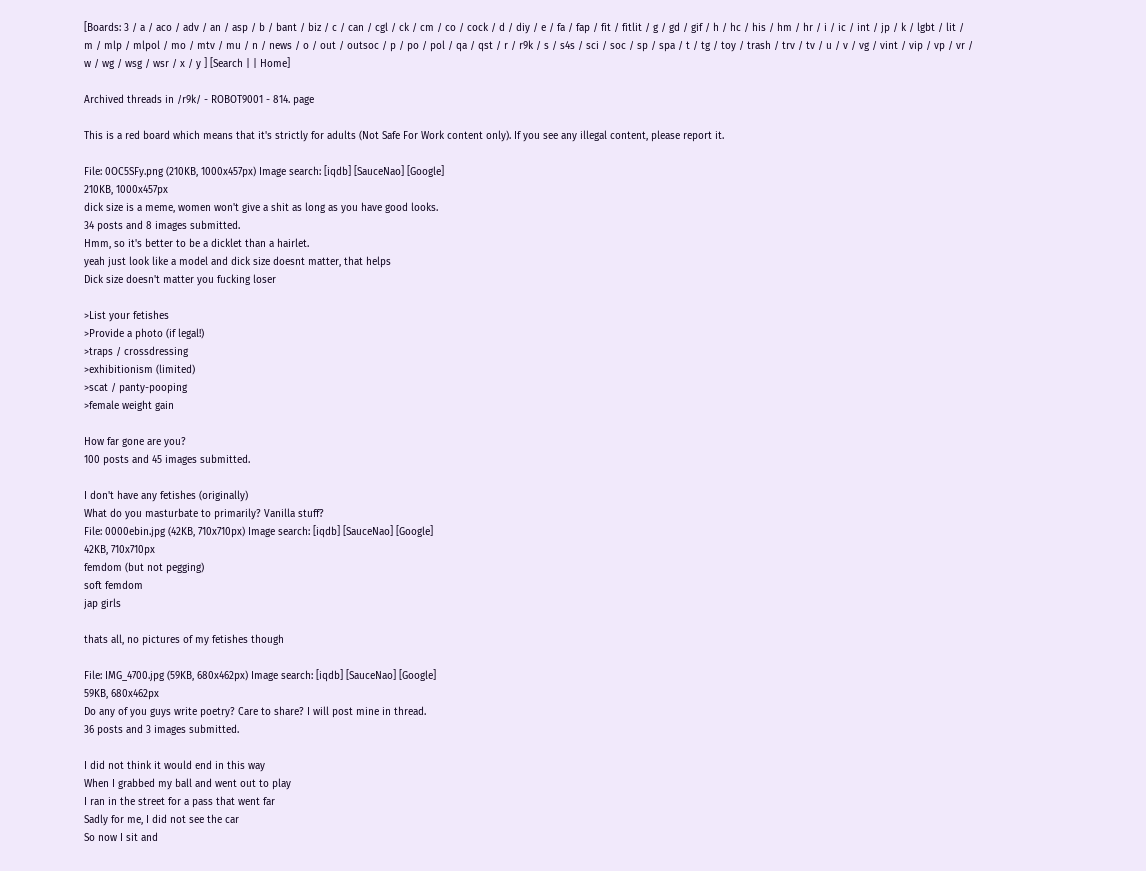[Boards: 3 / a / aco / adv / an / asp / b / bant / biz / c / can / cgl / ck / cm / co / cock / d / diy / e / fa / fap / fit / fitlit / g / gd / gif / h / hc / his / hm / hr / i / ic / int / jp / k / lgbt / lit / m / mlp / mlpol / mo / mtv / mu / n / news / o / out / outsoc / p / po / pol / qa / qst / r / r9k / s / s4s / sci / soc / sp / spa / t / tg / toy / trash / trv / tv / u / v / vg / vint / vip / vp / vr / w / wg / wsg / wsr / x / y ] [Search | | Home]

Archived threads in /r9k/ - ROBOT9001 - 814. page

This is a red board which means that it's strictly for adults (Not Safe For Work content only). If you see any illegal content, please report it.

File: 0OC5SFy.png (210KB, 1000x457px) Image search: [iqdb] [SauceNao] [Google]
210KB, 1000x457px
dick size is a meme, women won't give a shit as long as you have good looks.
34 posts and 8 images submitted.
Hmm, so it's better to be a dicklet than a hairlet.
yeah just look like a model and dick size doesnt matter, that helps
Dick size doesn't matter you fucking loser

>List your fetishes
>Provide a photo (if legal!)
>traps / crossdressing
>exhibitionism (limited)
>scat / panty-pooping
>female weight gain

How far gone are you?
100 posts and 45 images submitted.

I don't have any fetishes (originally)
What do you masturbate to primarily? Vanilla stuff?
File: 0000ebin.jpg (42KB, 710x710px) Image search: [iqdb] [SauceNao] [Google]
42KB, 710x710px
femdom (but not pegging)
soft femdom
jap girls

thats all, no pictures of my fetishes though

File: IMG_4700.jpg (59KB, 680x462px) Image search: [iqdb] [SauceNao] [Google]
59KB, 680x462px
Do any of you guys write poetry? Care to share? I will post mine in thread.
36 posts and 3 images submitted.

I did not think it would end in this way
When I grabbed my ball and went out to play
I ran in the street for a pass that went far
Sadly for me, I did not see the car
So now I sit and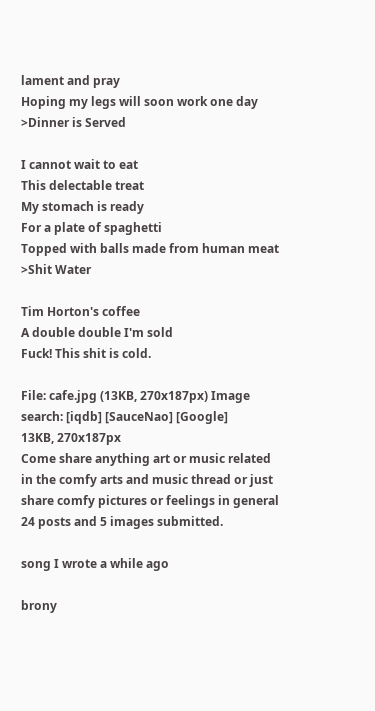lament and pray
Hoping my legs will soon work one day
>Dinner is Served

I cannot wait to eat
This delectable treat
My stomach is ready
For a plate of spaghetti
Topped with balls made from human meat
>Shit Water

Tim Horton's coffee
A double double I'm sold
Fuck! This shit is cold.

File: cafe.jpg (13KB, 270x187px) Image search: [iqdb] [SauceNao] [Google]
13KB, 270x187px
Come share anything art or music related in the comfy arts and music thread or just share comfy pictures or feelings in general
24 posts and 5 images submitted.

song I wrote a while ago

brony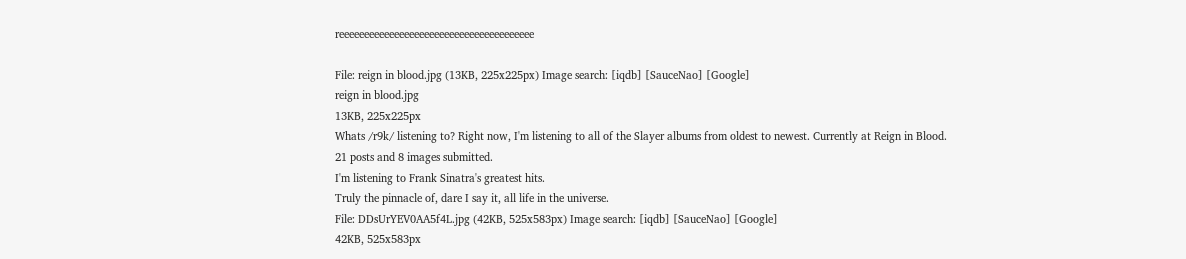reeeeeeeeeeeeeeeeeeeeeeeeeeeeeeeeeeeeeee

File: reign in blood.jpg (13KB, 225x225px) Image search: [iqdb] [SauceNao] [Google]
reign in blood.jpg
13KB, 225x225px
Whats /r9k/ listening to? Right now, I'm listening to all of the Slayer albums from oldest to newest. Currently at Reign in Blood.
21 posts and 8 images submitted.
I'm listening to Frank Sinatra's greatest hits.
Truly the pinnacle of, dare I say it, all life in the universe.
File: DDsUrYEV0AA5f4L.jpg (42KB, 525x583px) Image search: [iqdb] [SauceNao] [Google]
42KB, 525x583px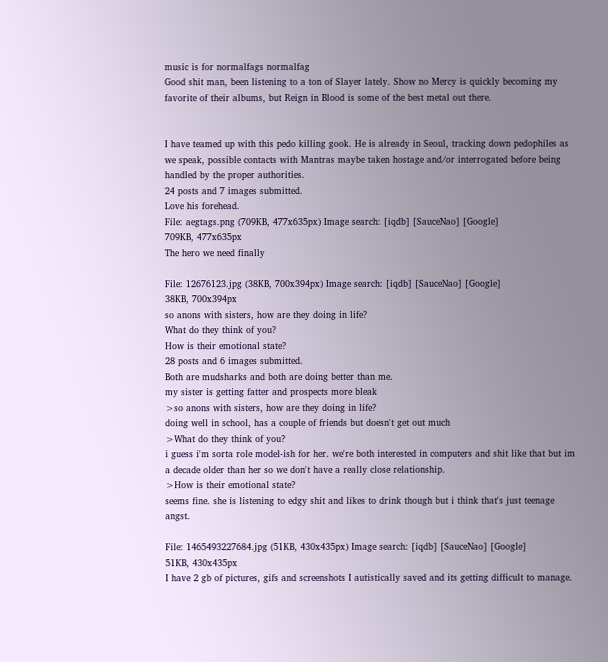music is for normalfags normalfag
Good shit man, been listening to a ton of Slayer lately. Show no Mercy is quickly becoming my favorite of their albums, but Reign in Blood is some of the best metal out there.


I have teamed up with this pedo killing gook. He is already in Seoul, tracking down pedophiles as we speak, possible contacts with Mantras maybe taken hostage and/or interrogated before being handled by the proper authorities.
24 posts and 7 images submitted.
Love his forehead.
File: aegtags.png (709KB, 477x635px) Image search: [iqdb] [SauceNao] [Google]
709KB, 477x635px
The hero we need finally

File: 12676123.jpg (38KB, 700x394px) Image search: [iqdb] [SauceNao] [Google]
38KB, 700x394px
so anons with sisters, how are they doing in life?
What do they think of you?
How is their emotional state?
28 posts and 6 images submitted.
Both are mudsharks and both are doing better than me.
my sister is getting fatter and prospects more bleak
>so anons with sisters, how are they doing in life?
doing well in school, has a couple of friends but doesn't get out much
>What do they think of you?
i guess i'm sorta role model-ish for her. we're both interested in computers and shit like that but im a decade older than her so we don't have a really close relationship.
>How is their emotional state?
seems fine. she is listening to edgy shit and likes to drink though but i think that's just teenage angst.

File: 1465493227684.jpg (51KB, 430x435px) Image search: [iqdb] [SauceNao] [Google]
51KB, 430x435px
I have 2 gb of pictures, gifs and screenshots I autistically saved and its getting difficult to manage.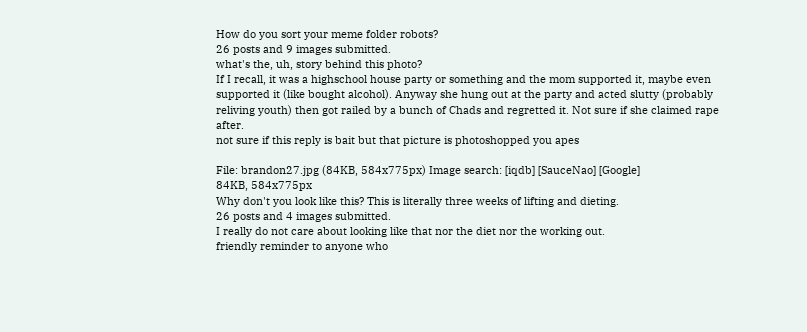How do you sort your meme folder robots?
26 posts and 9 images submitted.
what's the, uh, story behind this photo?
If I recall, it was a highschool house party or something and the mom supported it, maybe even supported it (like bought alcohol). Anyway she hung out at the party and acted slutty (probably reliving youth) then got railed by a bunch of Chads and regretted it. Not sure if she claimed rape after.
not sure if this reply is bait but that picture is photoshopped you apes

File: brandon27.jpg (84KB, 584x775px) Image search: [iqdb] [SauceNao] [Google]
84KB, 584x775px
Why don't you look like this? This is literally three weeks of lifting and dieting.
26 posts and 4 images submitted.
I really do not care about looking like that nor the diet nor the working out.
friendly reminder to anyone who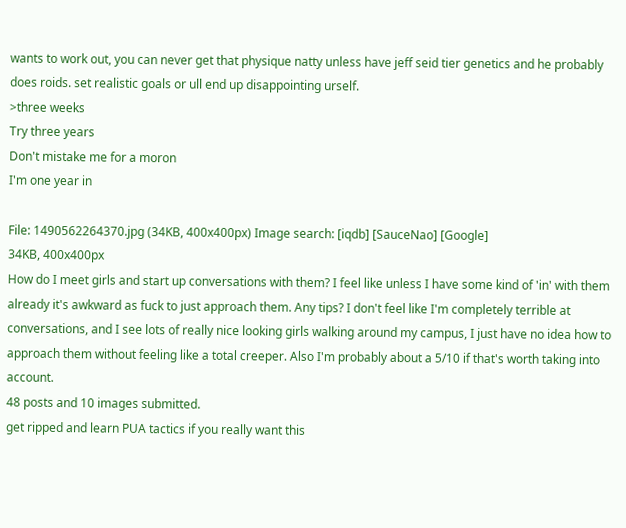wants to work out, you can never get that physique natty unless have jeff seid tier genetics and he probably does roids. set realistic goals or ull end up disappointing urself.
>three weeks
Try three years
Don't mistake me for a moron
I'm one year in

File: 1490562264370.jpg (34KB, 400x400px) Image search: [iqdb] [SauceNao] [Google]
34KB, 400x400px
How do I meet girls and start up conversations with them? I feel like unless I have some kind of 'in' with them already it's awkward as fuck to just approach them. Any tips? I don't feel like I'm completely terrible at conversations, and I see lots of really nice looking girls walking around my campus, I just have no idea how to approach them without feeling like a total creeper. Also I'm probably about a 5/10 if that's worth taking into account.
48 posts and 10 images submitted.
get ripped and learn PUA tactics if you really want this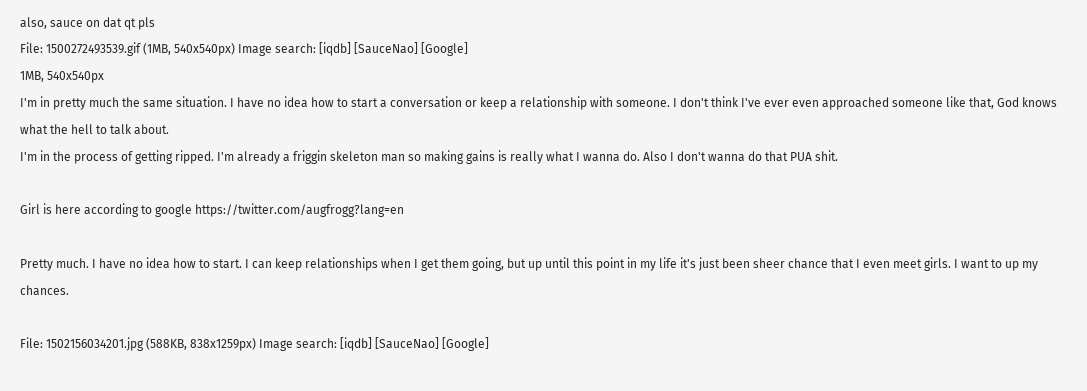also, sauce on dat qt pls
File: 1500272493539.gif (1MB, 540x540px) Image search: [iqdb] [SauceNao] [Google]
1MB, 540x540px
I'm in pretty much the same situation. I have no idea how to start a conversation or keep a relationship with someone. I don't think I've ever even approached someone like that, God knows what the hell to talk about.
I'm in the process of getting ripped. I'm already a friggin skeleton man so making gains is really what I wanna do. Also I don't wanna do that PUA shit.

Girl is here according to google https://twitter.com/augfrogg?lang=en

Pretty much. I have no idea how to start. I can keep relationships when I get them going, but up until this point in my life it's just been sheer chance that I even meet girls. I want to up my chances.

File: 1502156034201.jpg (588KB, 838x1259px) Image search: [iqdb] [SauceNao] [Google]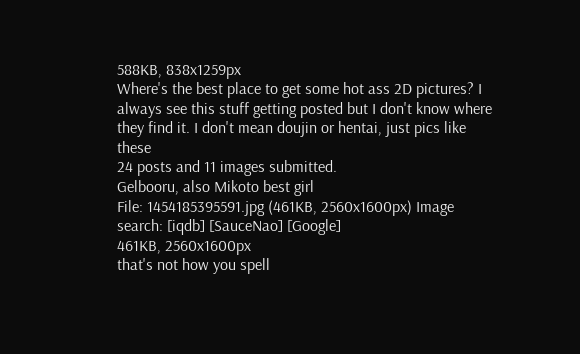588KB, 838x1259px
Where's the best place to get some hot ass 2D pictures? I always see this stuff getting posted but I don't know where they find it. I don't mean doujin or hentai, just pics like these
24 posts and 11 images submitted.
Gelbooru, also Mikoto best girl
File: 1454185395591.jpg (461KB, 2560x1600px) Image search: [iqdb] [SauceNao] [Google]
461KB, 2560x1600px
that's not how you spell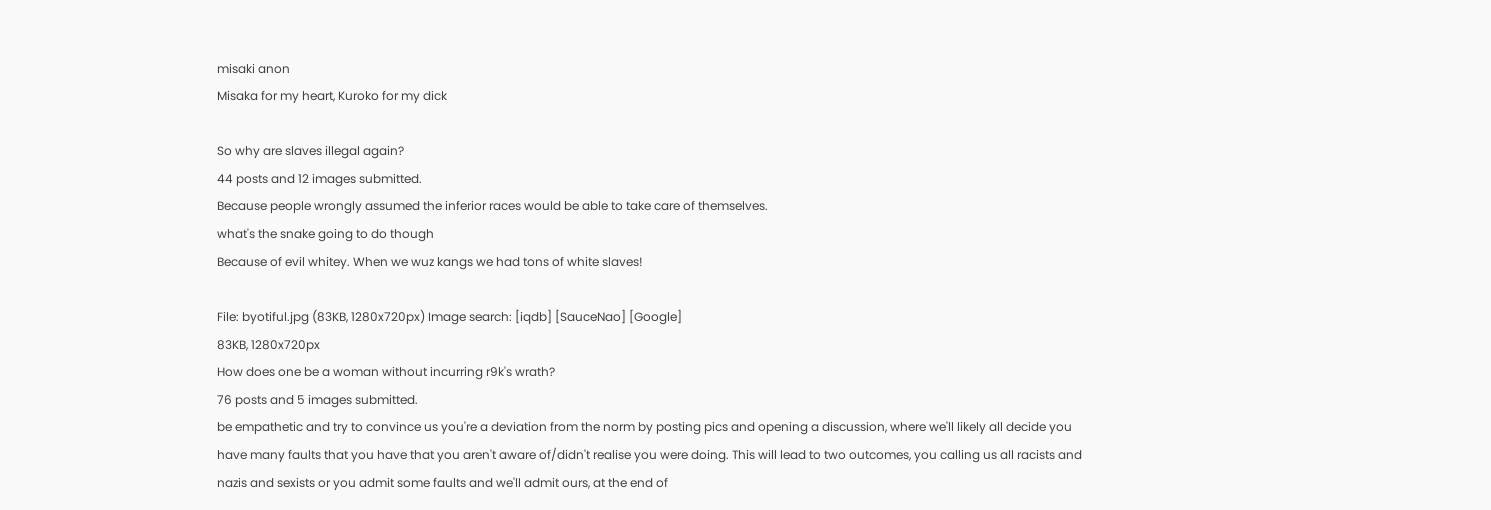misaki anon
Misaka for my heart, Kuroko for my dick

So why are slaves illegal again?
44 posts and 12 images submitted.
Because people wrongly assumed the inferior races would be able to take care of themselves.
what's the snake going to do though
Because of evil whitey. When we wuz kangs we had tons of white slaves!

File: byotiful.jpg (83KB, 1280x720px) Image search: [iqdb] [SauceNao] [Google]
83KB, 1280x720px
How does one be a woman without incurring r9k's wrath?
76 posts and 5 images submitted.
be empathetic and try to convince us you're a deviation from the norm by posting pics and opening a discussion, where we'll likely all decide you have many faults that you have that you aren't aware of/didn't realise you were doing. This will lead to two outcomes, you calling us all racists and nazis and sexists or you admit some faults and we'll admit ours, at the end of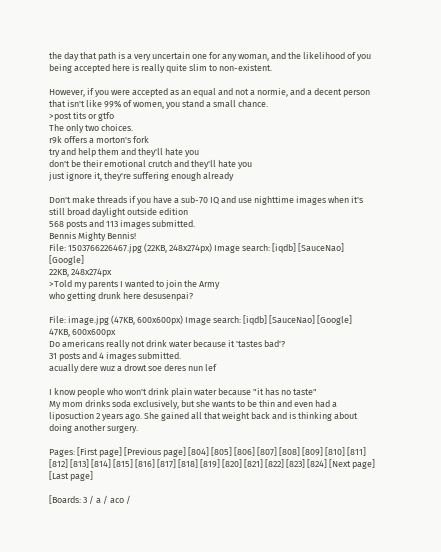the day that path is a very uncertain one for any woman, and the likelihood of you being accepted here is really quite slim to non-existent.

However, if you were accepted as an equal and not a normie, and a decent person that isn't like 99% of women, you stand a small chance.
>post tits or gtfo
The only two choices.
r9k offers a morton's fork
try and help them and they'll hate you
don't be their emotional crutch and they'll hate you
just ignore it, they're suffering enough already

Don't make threads if you have a sub-70 IQ and use nighttime images when it's still broad daylight outside edition
568 posts and 113 images submitted.
Bennis Mighty Bennis!
File: 1503766226467.jpg (22KB, 248x274px) Image search: [iqdb] [SauceNao] [Google]
22KB, 248x274px
>Told my parents I wanted to join the Army
who getting drunk here desusenpai?

File: image.jpg (47KB, 600x600px) Image search: [iqdb] [SauceNao] [Google]
47KB, 600x600px
Do americans really not drink water because it 'tastes bad'?
31 posts and 4 images submitted.
acually dere wuz a drowt soe deres nun lef

I know people who won't drink plain water because "it has no taste"
My mom drinks soda exclusively, but she wants to be thin and even had a liposuction 2 years ago. She gained all that weight back and is thinking about doing another surgery.

Pages: [First page] [Previous page] [804] [805] [806] [807] [808] [809] [810] [811] [812] [813] [814] [815] [816] [817] [818] [819] [820] [821] [822] [823] [824] [Next page] [Last page]

[Boards: 3 / a / aco /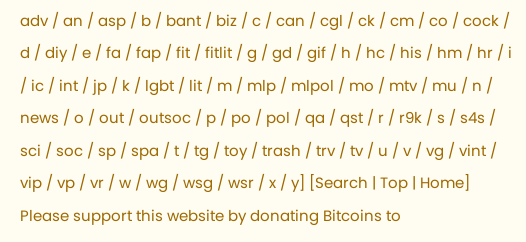adv / an / asp / b / bant / biz / c / can / cgl / ck / cm / co / cock / d / diy / e / fa / fap / fit / fitlit / g / gd / gif / h / hc / his / hm / hr / i / ic / int / jp / k / lgbt / lit / m / mlp / mlpol / mo / mtv / mu / n / news / o / out / outsoc / p / po / pol / qa / qst / r / r9k / s / s4s / sci / soc / sp / spa / t / tg / toy / trash / trv / tv / u / v / vg / vint / vip / vp / vr / w / wg / wsg / wsr / x / y] [Search | Top | Home]
Please support this website by donating Bitcoins to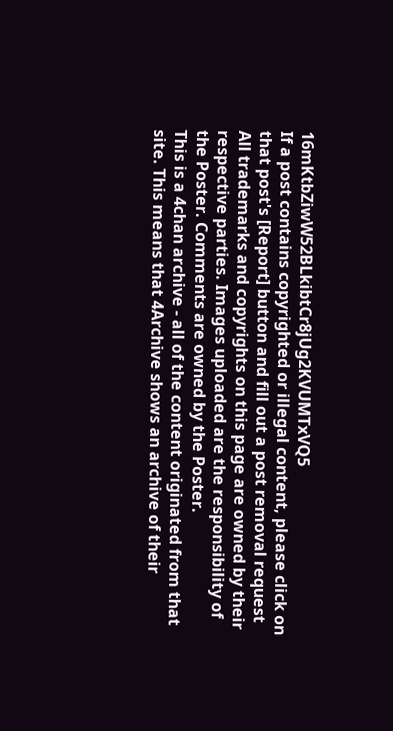16mKtbZiwW52BLkibtCr8jUg2KVUMTxVQ5
If a post contains copyrighted or illegal content, please click on that post's [Report] button and fill out a post removal request
All trademarks and copyrights on this page are owned by their respective parties. Images uploaded are the responsibility of the Poster. Comments are owned by the Poster.
This is a 4chan archive - all of the content originated from that site. This means that 4Archive shows an archive of their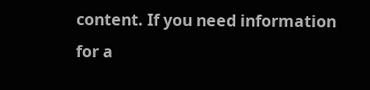content. If you need information for a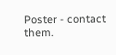Poster - contact them.